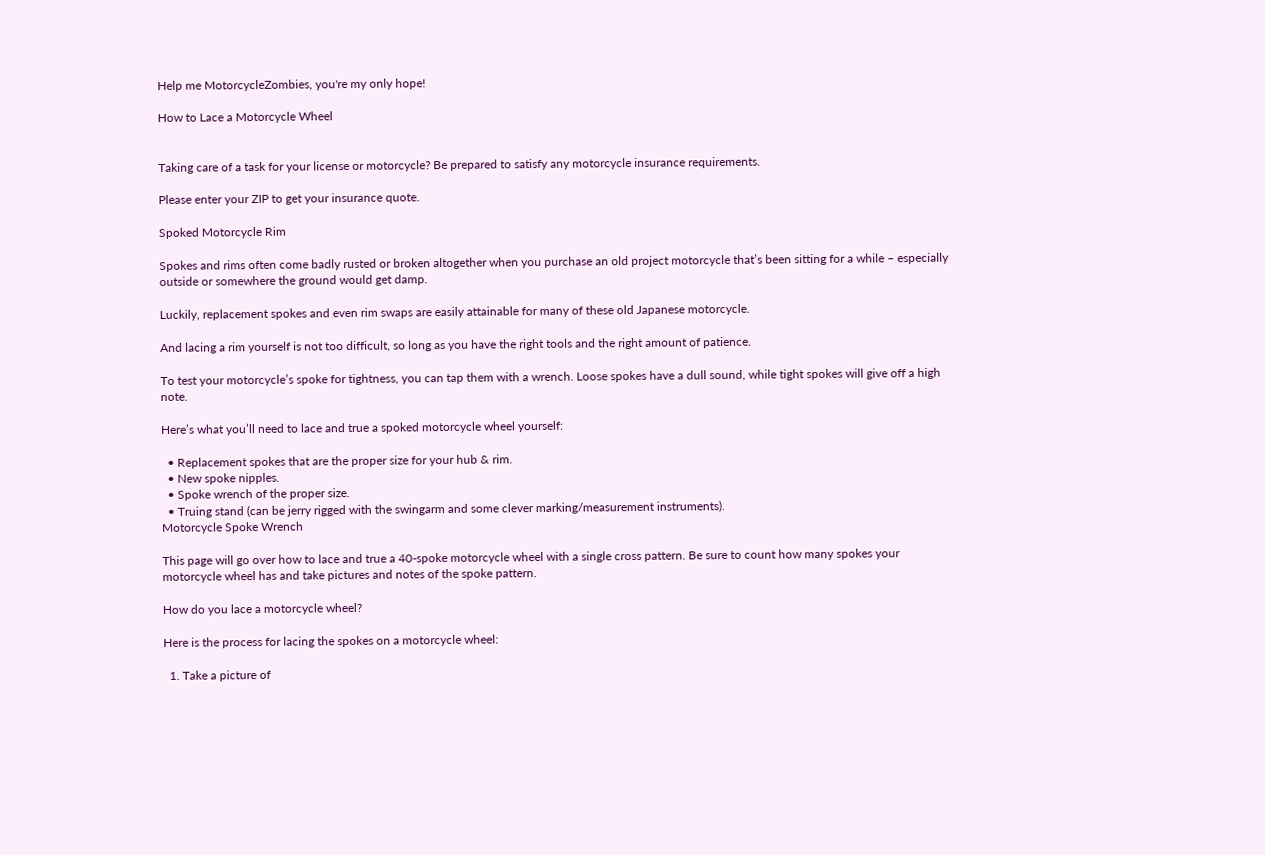Help me MotorcycleZombies, you're my only hope!

How to Lace a Motorcycle Wheel


Taking care of a task for your license or motorcycle? Be prepared to satisfy any motorcycle insurance requirements.

Please enter your ZIP to get your insurance quote.

Spoked Motorcycle Rim

Spokes and rims often come badly rusted or broken altogether when you purchase an old project motorcycle that’s been sitting for a while – especially outside or somewhere the ground would get damp.

Luckily, replacement spokes and even rim swaps are easily attainable for many of these old Japanese motorcycle.

And lacing a rim yourself is not too difficult, so long as you have the right tools and the right amount of patience.

To test your motorcycle’s spoke for tightness, you can tap them with a wrench. Loose spokes have a dull sound, while tight spokes will give off a high note.

Here’s what you’ll need to lace and true a spoked motorcycle wheel yourself:

  • Replacement spokes that are the proper size for your hub & rim.
  • New spoke nipples.
  • Spoke wrench of the proper size.
  • Truing stand (can be jerry rigged with the swingarm and some clever marking/measurement instruments).
Motorcycle Spoke Wrench

This page will go over how to lace and true a 40-spoke motorcycle wheel with a single cross pattern. Be sure to count how many spokes your motorcycle wheel has and take pictures and notes of the spoke pattern.

How do you lace a motorcycle wheel?

Here is the process for lacing the spokes on a motorcycle wheel:

  1. Take a picture of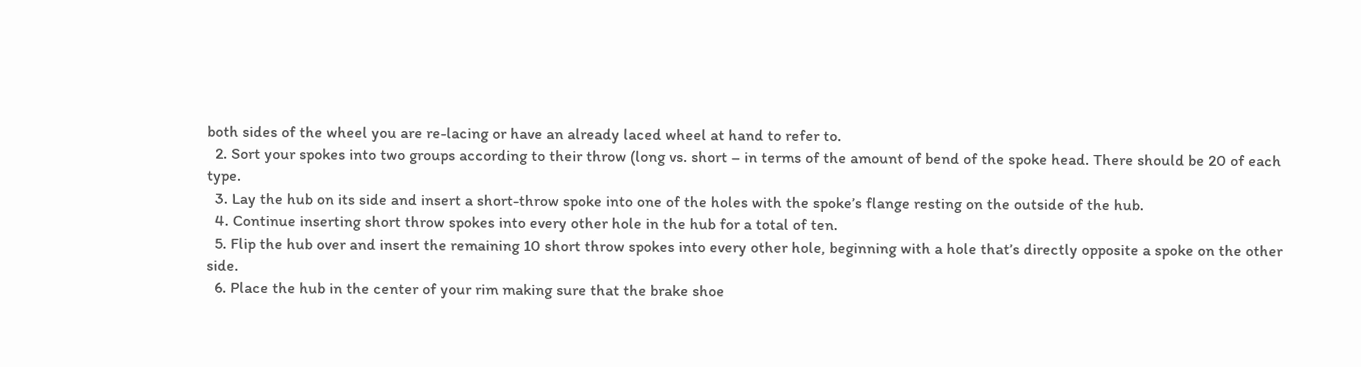both sides of the wheel you are re-lacing or have an already laced wheel at hand to refer to.
  2. Sort your spokes into two groups according to their throw (long vs. short – in terms of the amount of bend of the spoke head. There should be 20 of each type.
  3. Lay the hub on its side and insert a short-throw spoke into one of the holes with the spoke’s flange resting on the outside of the hub.
  4. Continue inserting short throw spokes into every other hole in the hub for a total of ten.
  5. Flip the hub over and insert the remaining 10 short throw spokes into every other hole, beginning with a hole that’s directly opposite a spoke on the other side.
  6. Place the hub in the center of your rim making sure that the brake shoe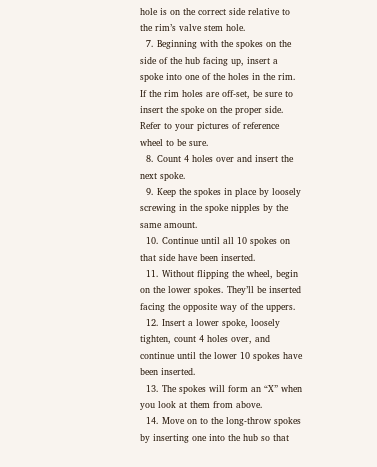hole is on the correct side relative to the rim’s valve stem hole.
  7. Beginning with the spokes on the side of the hub facing up, insert a spoke into one of the holes in the rim. If the rim holes are off-set, be sure to insert the spoke on the proper side. Refer to your pictures of reference wheel to be sure.
  8. Count 4 holes over and insert the next spoke.
  9. Keep the spokes in place by loosely screwing in the spoke nipples by the same amount.
  10. Continue until all 10 spokes on that side have been inserted.
  11. Without flipping the wheel, begin on the lower spokes. They’ll be inserted facing the opposite way of the uppers.
  12. Insert a lower spoke, loosely tighten, count 4 holes over, and continue until the lower 10 spokes have been inserted.
  13. The spokes will form an “X” when you look at them from above.
  14. Move on to the long-throw spokes by inserting one into the hub so that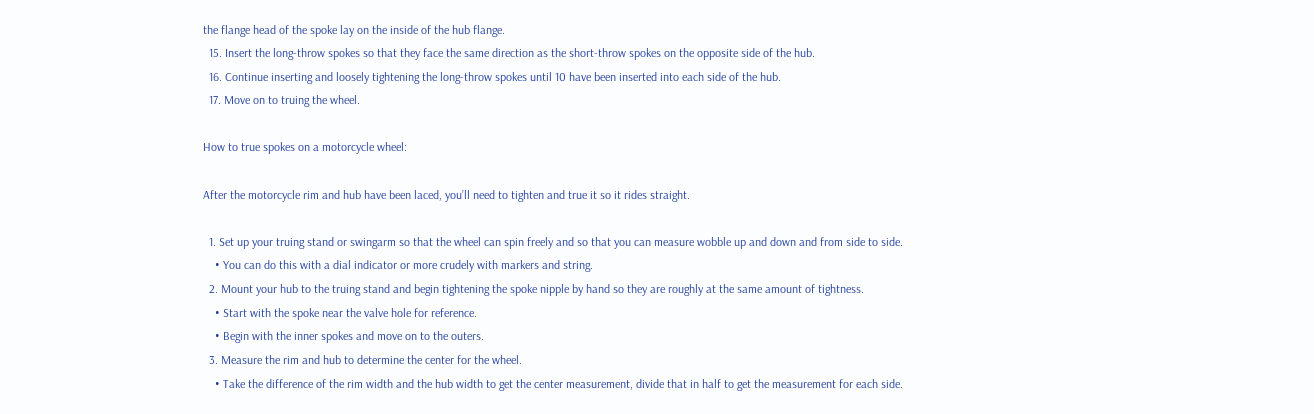the flange head of the spoke lay on the inside of the hub flange.
  15. Insert the long-throw spokes so that they face the same direction as the short-throw spokes on the opposite side of the hub.
  16. Continue inserting and loosely tightening the long-throw spokes until 10 have been inserted into each side of the hub.
  17. Move on to truing the wheel.

How to true spokes on a motorcycle wheel:

After the motorcycle rim and hub have been laced, you’ll need to tighten and true it so it rides straight.

  1. Set up your truing stand or swingarm so that the wheel can spin freely and so that you can measure wobble up and down and from side to side.
    • You can do this with a dial indicator or more crudely with markers and string.
  2. Mount your hub to the truing stand and begin tightening the spoke nipple by hand so they are roughly at the same amount of tightness.
    • Start with the spoke near the valve hole for reference.
    • Begin with the inner spokes and move on to the outers.
  3. Measure the rim and hub to determine the center for the wheel.
    • Take the difference of the rim width and the hub width to get the center measurement, divide that in half to get the measurement for each side.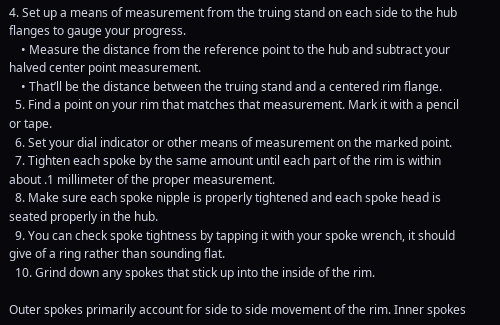4. Set up a means of measurement from the truing stand on each side to the hub flanges to gauge your progress.
    • Measure the distance from the reference point to the hub and subtract your halved center point measurement.
    • That’ll be the distance between the truing stand and a centered rim flange.
  5. Find a point on your rim that matches that measurement. Mark it with a pencil or tape.
  6. Set your dial indicator or other means of measurement on the marked point.
  7. Tighten each spoke by the same amount until each part of the rim is within about .1 millimeter of the proper measurement.
  8. Make sure each spoke nipple is properly tightened and each spoke head is seated properly in the hub.
  9. You can check spoke tightness by tapping it with your spoke wrench, it should give of a ring rather than sounding flat.
  10. Grind down any spokes that stick up into the inside of the rim.

Outer spokes primarily account for side to side movement of the rim. Inner spokes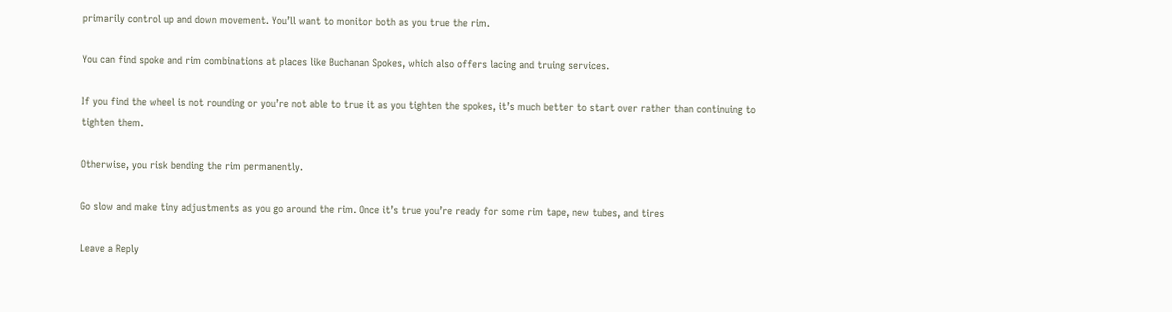primarily control up and down movement. You’ll want to monitor both as you true the rim.

You can find spoke and rim combinations at places like Buchanan Spokes, which also offers lacing and truing services.

If you find the wheel is not rounding or you’re not able to true it as you tighten the spokes, it’s much better to start over rather than continuing to tighten them.

Otherwise, you risk bending the rim permanently.

Go slow and make tiny adjustments as you go around the rim. Once it’s true you’re ready for some rim tape, new tubes, and tires

Leave a Reply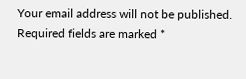Your email address will not be published. Required fields are marked *